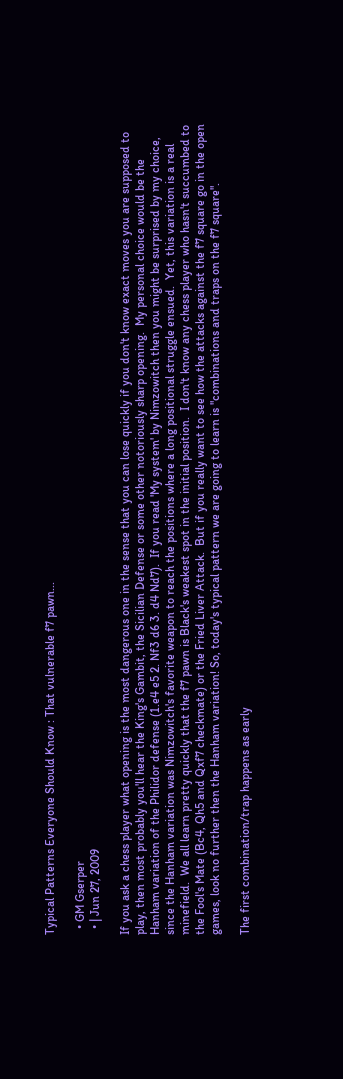Typical Patterns Everyone Should Know : That vulnerable f7 pawn...

  • GM Gserper
  • | Jun 27, 2009

If you ask a chess player what opening is the most dangerous one in the sense that you can lose quickly if you don't know exact moves you are supposed to play, then most probably you'll hear the King's Gambit, the Sicilian Defense or some other notoriously sharp opening.  My personal choice would be the Hanham variation of the Philidor defense (1.e4 e5 2. Nf3 d6 3. d4 Nd7).  If you read 'My system' by Nimzowitch then you might be surprised by my choice, since the Hanham variation was Nimzowitch's favorite weapon to reach the positions where a long positional struggle ensued.  Yet, this variation is a real minefield.  We all learn pretty quickly that the f7 pawn is Black's weakest spot in the initial position.  I don't know any chess player who hasn't succumbed to the Fool's Mate (Bc4, Qh5 and Qxf7 checkmate) or the Fried Liver Attack.  But if you really want to see how the attacks against the f7 square go in the open games, look no further then the Hanham variation! So, today's typical pattern we are going to learn is "combinations and traps on the f7 square".

The first combination/trap happens as early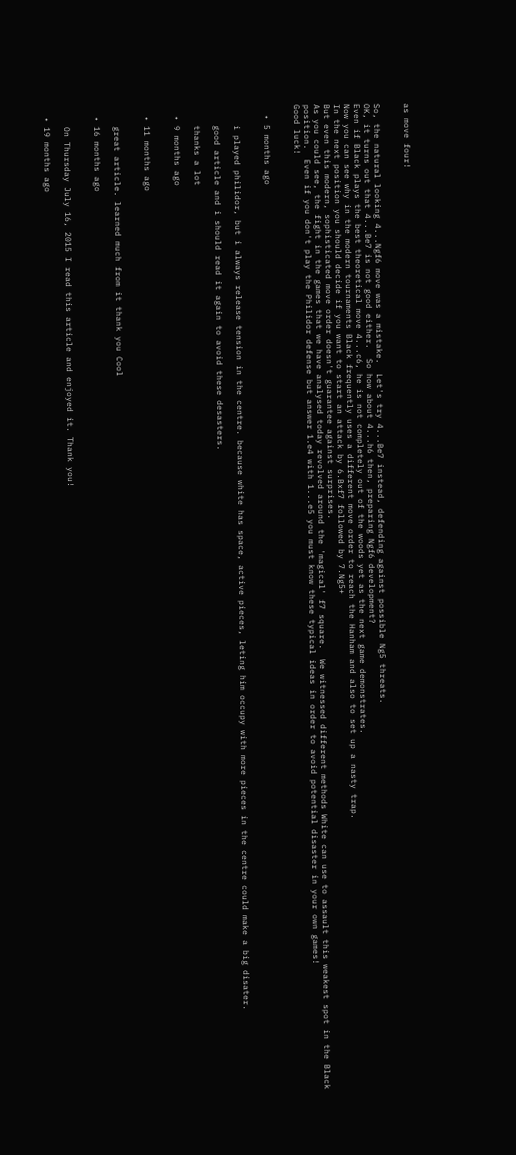as move four!


So, the natural looking 4...Ngf6 move was a mistake.  Let's try 4...Be7 instead, defending against possible Ng5 threats.
OK, it turns out that 4...Be7 is not good either.  So how about 4...h6 then, preparing Ngf6 development?
Even if Black plays the best theoretical move 4...c6, he is not completely out of the woods yet as the next game demonstrates.
Now you can see why in the modern tournaments Black frequently uses a different move order to reach the Hanham and also to set up a nasty trap.
In the next position you should decide if you want to start an attack by 6.Bxf7 followed by 7.Ng5+
But even this modern, sophisticated move order doesn't guarantee against surprises.
As you could see, the fight in the games that we have analysed today revolved around the 'magical' f7 square.  We witnessed different methods White can use to assault this weakest spot in the Black position.  Even if you don't play the Philidor defense but answer 1.e4 with 1...e5 you must know these typical ideas in order to avoid potential disaster in your own games!
Good luck!


  • 5 months ago


    i played philidor, but i always release tension in the centre. because white has space, active pieces, leting him occupy with more pieces in the centre could make a big disater.

    good article and i should read it again to avoid these desasters.

    thanks a lot

  • 9 months ago


  • 11 months ago


    great article. learned much from it thank you Cool

  • 16 months ago


    On Thursday July 16, 2015 I read this article and enjoyed it. Thank you!

  • 19 months ago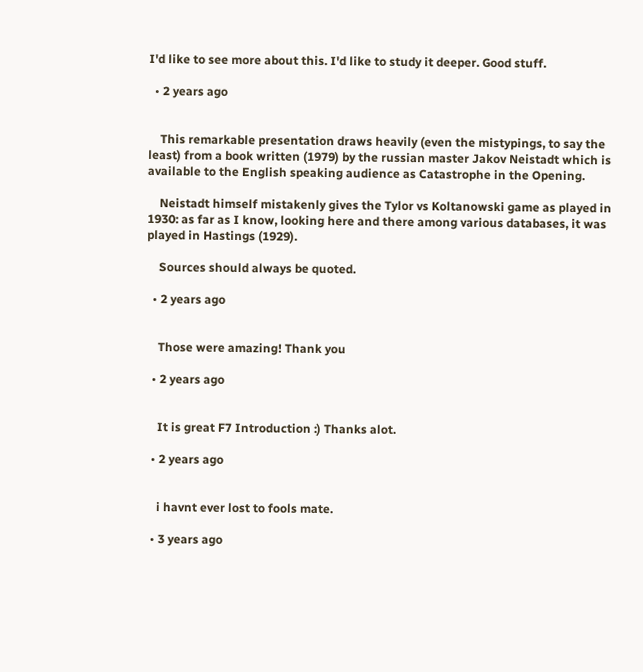I'd like to see more about this. I'd like to study it deeper. Good stuff.

  • 2 years ago


    This remarkable presentation draws heavily (even the mistypings, to say the least) from a book written (1979) by the russian master Jakov Neistadt which is available to the English speaking audience as Catastrophe in the Opening.

    Neistadt himself mistakenly gives the Tylor vs Koltanowski game as played in 1930: as far as I know, looking here and there among various databases, it was played in Hastings (1929).

    Sources should always be quoted.

  • 2 years ago


    Those were amazing! Thank you

  • 2 years ago


    It is great F7 Introduction :) Thanks alot.

  • 2 years ago


    i havnt ever lost to fools mate.

  • 3 years ago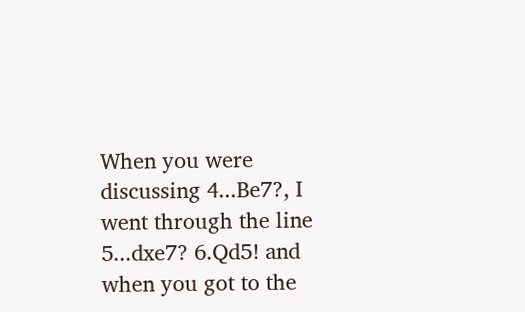When you were discussing 4...Be7?, I went through the line 5...dxe7? 6.Qd5! and when you got to the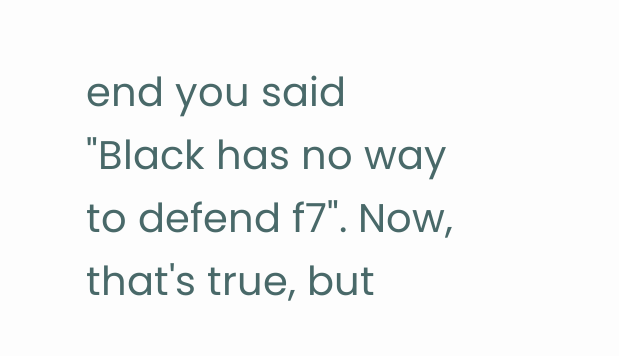end you said "Black has no way to defend f7". Now, that's true, but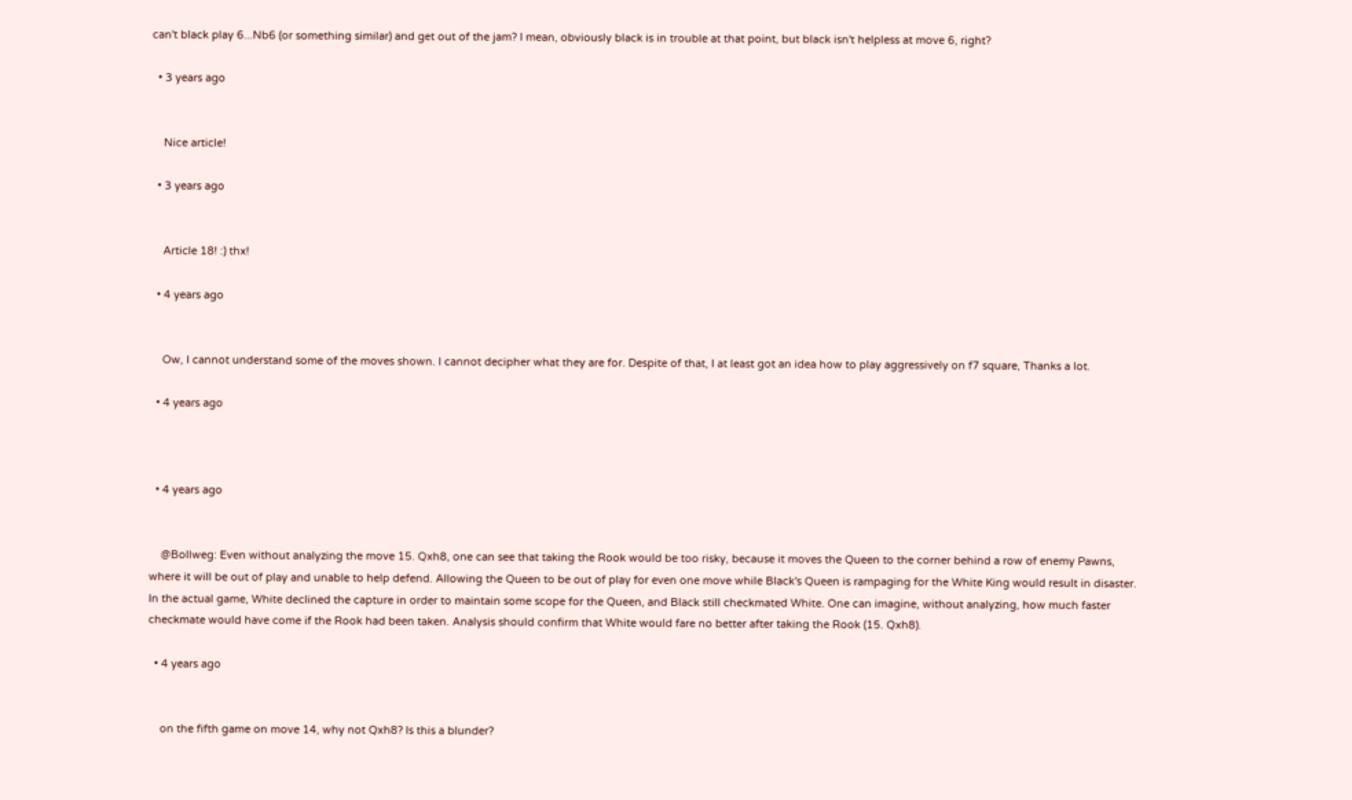can't black play 6...Nb6 (or something similar) and get out of the jam? I mean, obviously black is in trouble at that point, but black isn't helpless at move 6, right?

  • 3 years ago


    Nice article!

  • 3 years ago


    Article 18! :) thx!

  • 4 years ago


    Ow, I cannot understand some of the moves shown. I cannot decipher what they are for. Despite of that, I at least got an idea how to play aggressively on f7 square, Thanks a lot.

  • 4 years ago



  • 4 years ago


    @Bollweg: Even without analyzing the move 15. Qxh8, one can see that taking the Rook would be too risky, because it moves the Queen to the corner behind a row of enemy Pawns, where it will be out of play and unable to help defend. Allowing the Queen to be out of play for even one move while Black's Queen is rampaging for the White King would result in disaster. In the actual game, White declined the capture in order to maintain some scope for the Queen, and Black still checkmated White. One can imagine, without analyzing, how much faster checkmate would have come if the Rook had been taken. Analysis should confirm that White would fare no better after taking the Rook (15. Qxh8).

  • 4 years ago


    on the fifth game on move 14, why not Qxh8? Is this a blunder?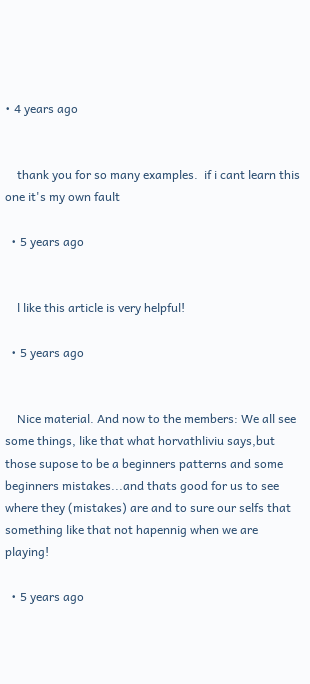• 4 years ago


    thank you for so many examples.  if i cant learn this one it's my own fault

  • 5 years ago


    l like this article is very helpful!

  • 5 years ago


    Nice material. And now to the members: We all see some things, like that what horvathliviu says,but those supose to be a beginners patterns and some    beginners mistakes...and thats good for us to see where they (mistakes) are and to sure our selfs that something like that not hapennig when we are playing!

  • 5 years ago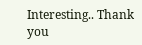Interesting.. Thank you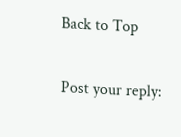Back to Top

Post your reply: